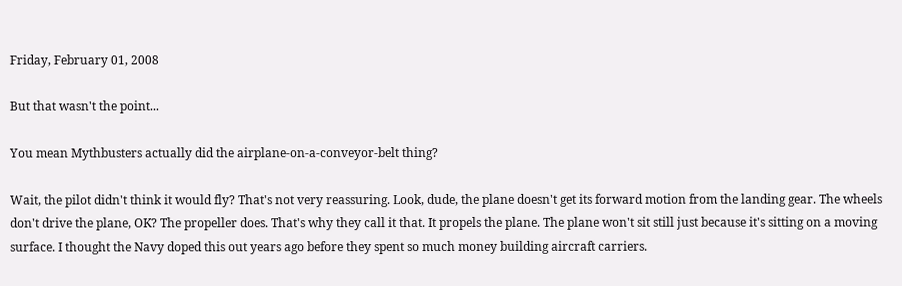Friday, February 01, 2008

But that wasn't the point...

You mean Mythbusters actually did the airplane-on-a-conveyor-belt thing?

Wait, the pilot didn't think it would fly? That's not very reassuring. Look, dude, the plane doesn't get its forward motion from the landing gear. The wheels don't drive the plane, OK? The propeller does. That's why they call it that. It propels the plane. The plane won't sit still just because it's sitting on a moving surface. I thought the Navy doped this out years ago before they spent so much money building aircraft carriers.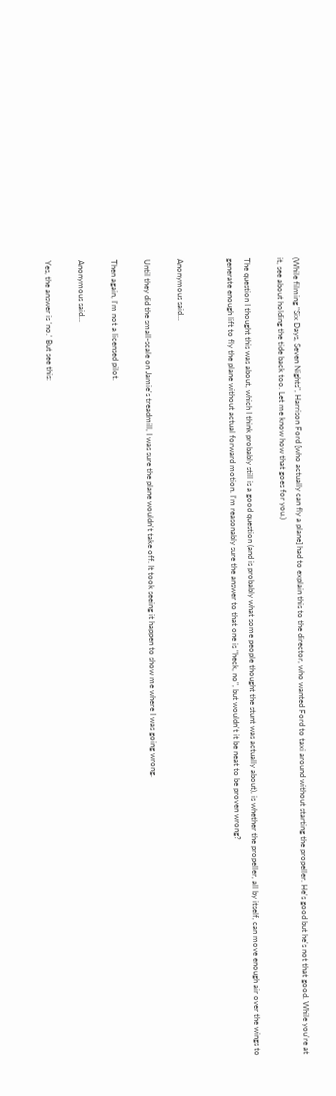(While filming "Six Days, Seven Nights", Harrison Ford [who actually can fly a plane] had to explain this to the director, who wanted Ford to taxi around without starting the propeller. He's good but he's not that good. While you're at it, see about holding the tide back too. Let me know how that goes for you.)

The question I thought this was about, which I think probably still is a good question (and is probably what some people thought the stunt was actually about), is whether the propeller, all by itself, can move enough air over the wings to generate enough lift to fly the plane without actual forward motion. I'm reasonably sure the answer to that one is "heck, no", but wouldn't it be neat to be proven wrong?


Anonymous said...

Until they did the small-scale on Jamie's treadmill, I was sure the plane wouldn't take off. It took seeing it happen to show me where I was going wrong.

Then again, I'm not a licensed pilot.

Anonymous said...

Yes, the answer is 'no.' But see this: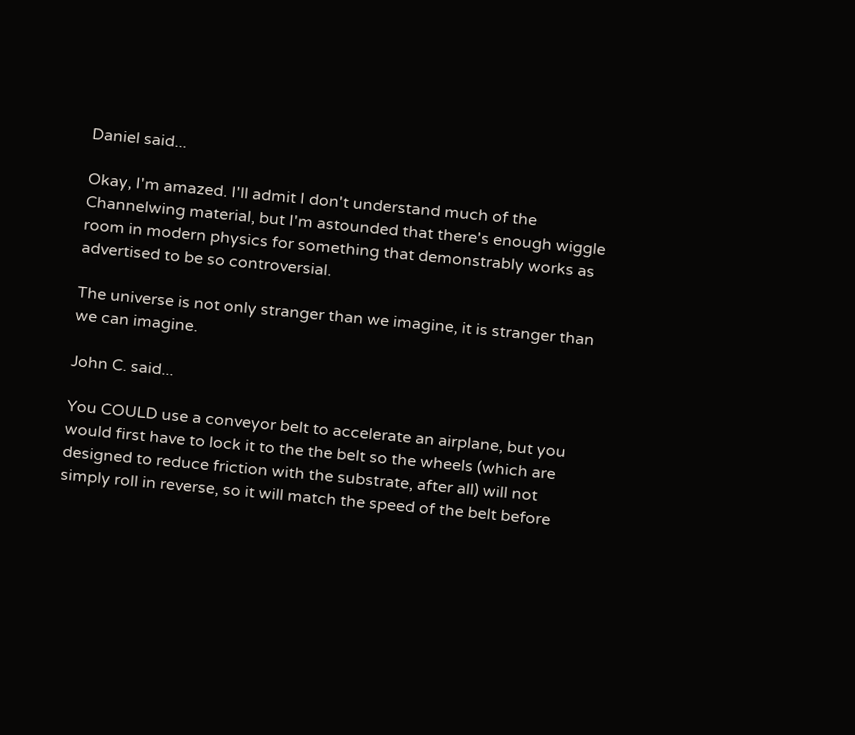Daniel said...

Okay, I'm amazed. I'll admit I don't understand much of the Channelwing material, but I'm astounded that there's enough wiggle room in modern physics for something that demonstrably works as advertised to be so controversial.

The universe is not only stranger than we imagine, it is stranger than we can imagine.

John C. said...

You COULD use a conveyor belt to accelerate an airplane, but you would first have to lock it to the the belt so the wheels (which are designed to reduce friction with the substrate, after all) will not simply roll in reverse, so it will match the speed of the belt before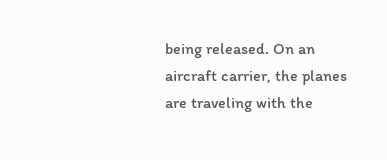being released. On an aircraft carrier, the planes are traveling with the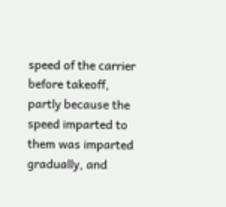speed of the carrier before takeoff, partly because the speed imparted to them was imparted gradually, and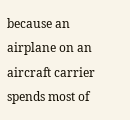because an airplane on an aircraft carrier spends most of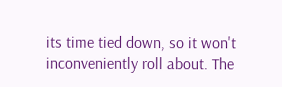its time tied down, so it won't inconveniently roll about. The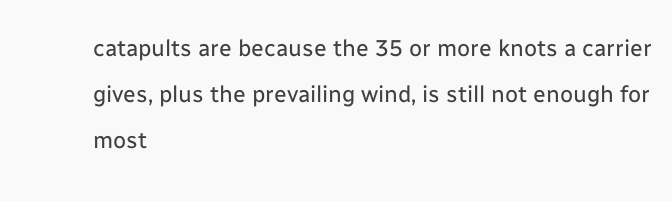catapults are because the 35 or more knots a carrier gives, plus the prevailing wind, is still not enough for most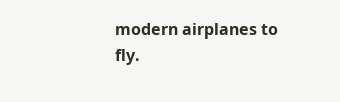modern airplanes to fly.